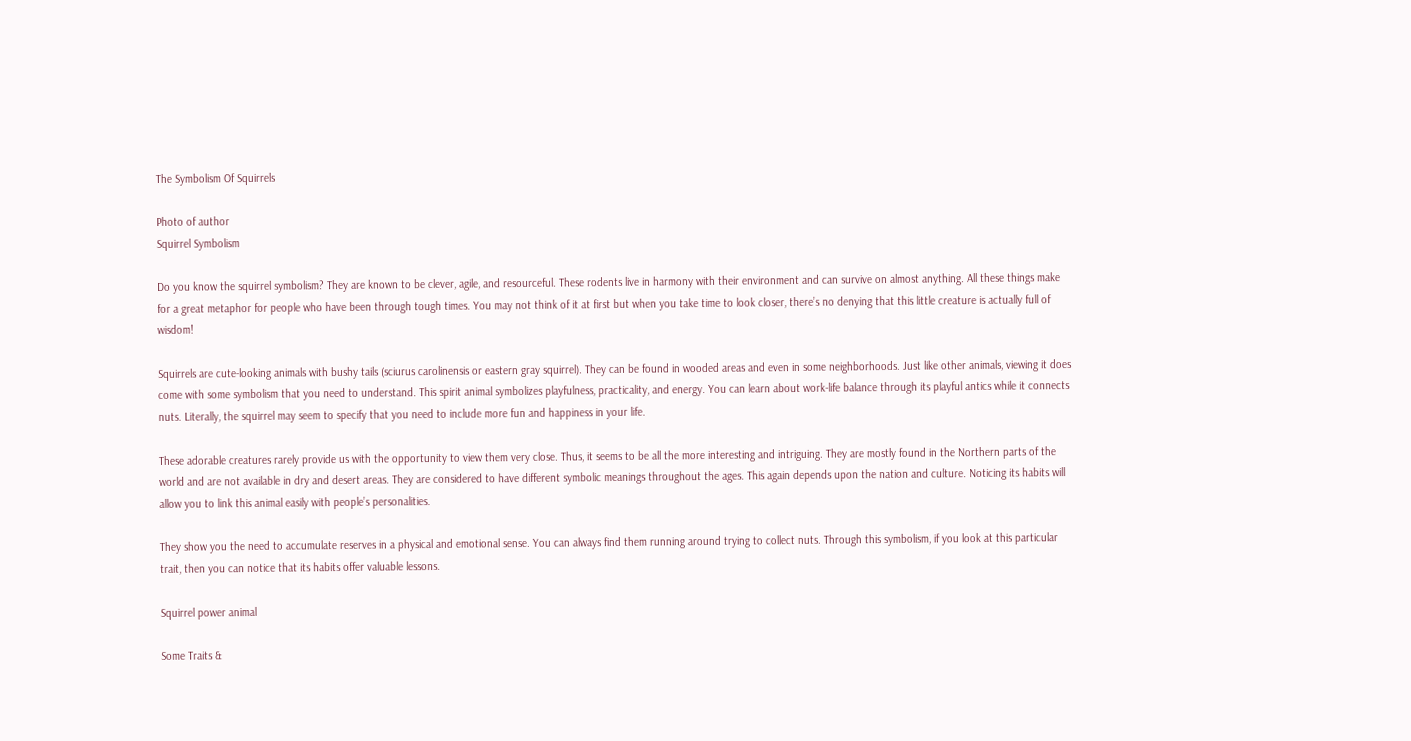The Symbolism Of Squirrels

Photo of author
Squirrel Symbolism

Do you know the squirrel symbolism? They are known to be clever, agile, and resourceful. These rodents live in harmony with their environment and can survive on almost anything. All these things make for a great metaphor for people who have been through tough times. You may not think of it at first but when you take time to look closer, there’s no denying that this little creature is actually full of wisdom!

Squirrels are cute-looking animals with bushy tails (sciurus carolinensis or eastern gray squirrel). They can be found in wooded areas and even in some neighborhoods. Just like other animals, viewing it does come with some symbolism that you need to understand. This spirit animal symbolizes playfulness, practicality, and energy. You can learn about work-life balance through its playful antics while it connects nuts. Literally, the squirrel may seem to specify that you need to include more fun and happiness in your life.

These adorable creatures rarely provide us with the opportunity to view them very close. Thus, it seems to be all the more interesting and intriguing. They are mostly found in the Northern parts of the world and are not available in dry and desert areas. They are considered to have different symbolic meanings throughout the ages. This again depends upon the nation and culture. Noticing its habits will allow you to link this animal easily with people’s personalities.

They show you the need to accumulate reserves in a physical and emotional sense. You can always find them running around trying to collect nuts. Through this symbolism, if you look at this particular trait, then you can notice that its habits offer valuable lessons.

Squirrel power animal

Some Traits &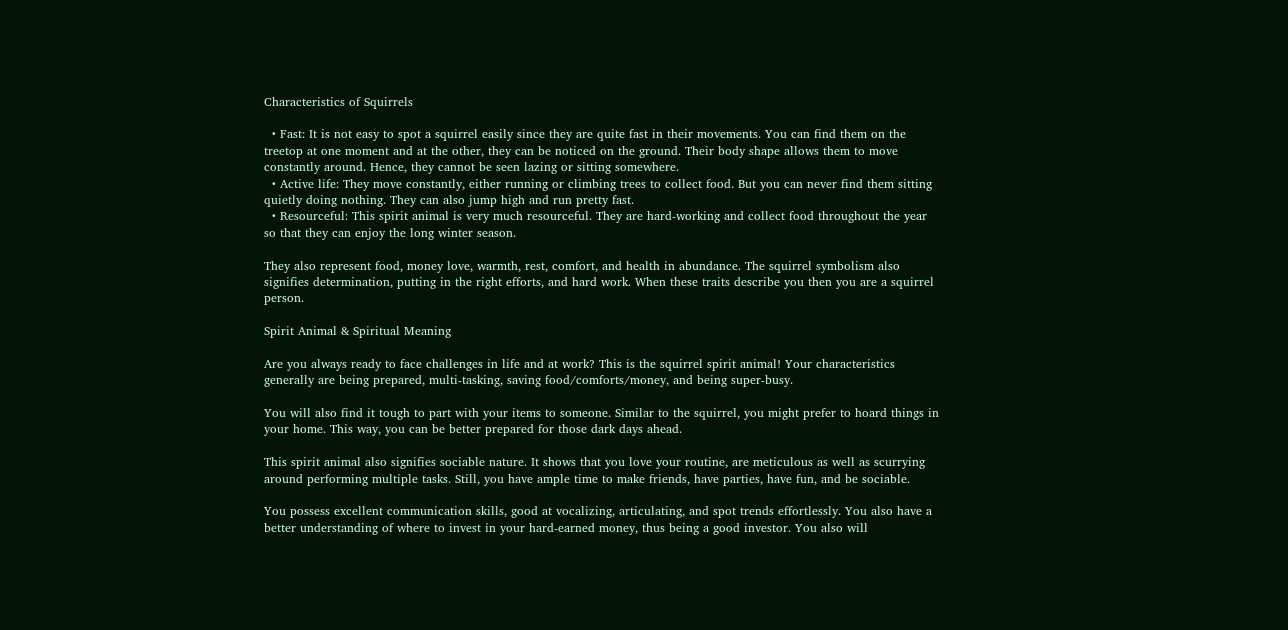Characteristics of Squirrels

  • Fast: It is not easy to spot a squirrel easily since they are quite fast in their movements. You can find them on the treetop at one moment and at the other, they can be noticed on the ground. Their body shape allows them to move constantly around. Hence, they cannot be seen lazing or sitting somewhere.
  • Active life: They move constantly, either running or climbing trees to collect food. But you can never find them sitting quietly doing nothing. They can also jump high and run pretty fast.
  • Resourceful: This spirit animal is very much resourceful. They are hard-working and collect food throughout the year so that they can enjoy the long winter season.

They also represent food, money love, warmth, rest, comfort, and health in abundance. The squirrel symbolism also signifies determination, putting in the right efforts, and hard work. When these traits describe you then you are a squirrel person.

Spirit Animal & Spiritual Meaning

Are you always ready to face challenges in life and at work? This is the squirrel spirit animal! Your characteristics generally are being prepared, multi-tasking, saving food/comforts/money, and being super-busy.

You will also find it tough to part with your items to someone. Similar to the squirrel, you might prefer to hoard things in your home. This way, you can be better prepared for those dark days ahead.

This spirit animal also signifies sociable nature. It shows that you love your routine, are meticulous as well as scurrying around performing multiple tasks. Still, you have ample time to make friends, have parties, have fun, and be sociable.

You possess excellent communication skills, good at vocalizing, articulating, and spot trends effortlessly. You also have a better understanding of where to invest in your hard-earned money, thus being a good investor. You also will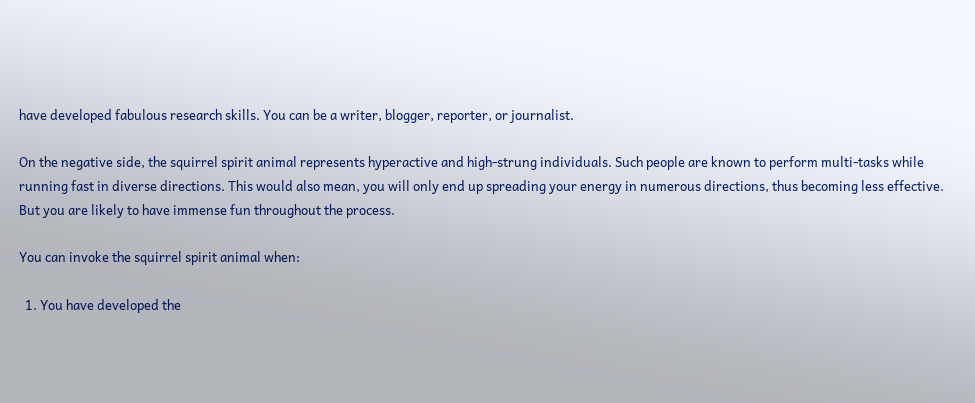have developed fabulous research skills. You can be a writer, blogger, reporter, or journalist.

On the negative side, the squirrel spirit animal represents hyperactive and high-strung individuals. Such people are known to perform multi-tasks while running fast in diverse directions. This would also mean, you will only end up spreading your energy in numerous directions, thus becoming less effective. But you are likely to have immense fun throughout the process.

You can invoke the squirrel spirit animal when:

  1. You have developed the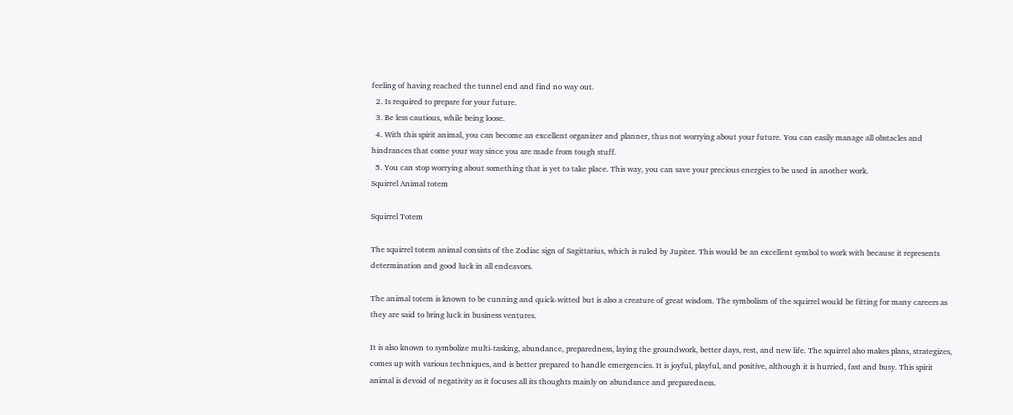feeling of having reached the tunnel end and find no way out.
  2. Is required to prepare for your future.
  3. Be less cautious, while being loose.
  4. With this spirit animal, you can become an excellent organizer and planner, thus not worrying about your future. You can easily manage all obstacles and hindrances that come your way since you are made from tough stuff.
  5. You can stop worrying about something that is yet to take place. This way, you can save your precious energies to be used in another work.
Squirrel Animal totem

Squirrel Totem

The squirrel totem animal consists of the Zodiac sign of Sagittarius, which is ruled by Jupiter. This would be an excellent symbol to work with because it represents determination and good luck in all endeavors.

The animal totem is known to be cunning and quick-witted but is also a creature of great wisdom. The symbolism of the squirrel would be fitting for many careers as they are said to bring luck in business ventures.

It is also known to symbolize multi-tasking, abundance, preparedness, laying the groundwork, better days, rest, and new life. The squirrel also makes plans, strategizes, comes up with various techniques, and is better prepared to handle emergencies. It is joyful, playful, and positive, although it is hurried, fast and busy. This spirit animal is devoid of negativity as it focuses all its thoughts mainly on abundance and preparedness.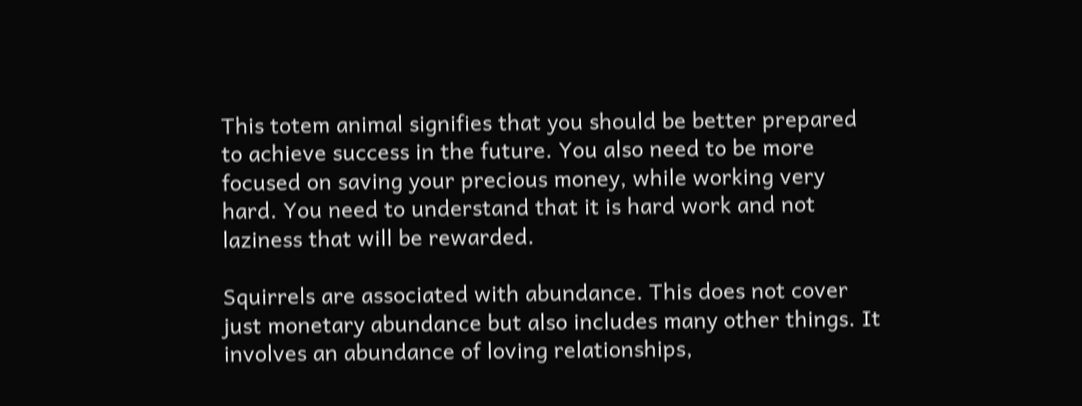This totem animal signifies that you should be better prepared to achieve success in the future. You also need to be more focused on saving your precious money, while working very hard. You need to understand that it is hard work and not laziness that will be rewarded.

Squirrels are associated with abundance. This does not cover just monetary abundance but also includes many other things. It involves an abundance of loving relationships,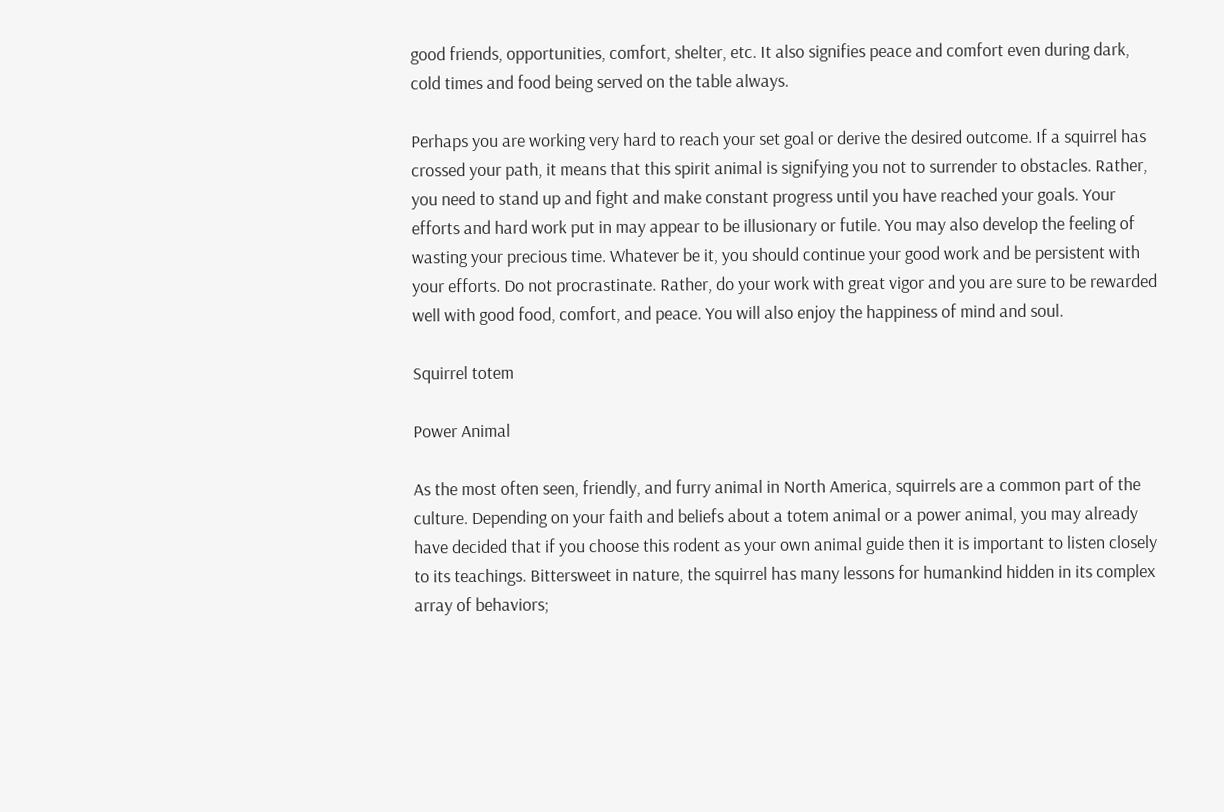good friends, opportunities, comfort, shelter, etc. It also signifies peace and comfort even during dark, cold times and food being served on the table always.

Perhaps you are working very hard to reach your set goal or derive the desired outcome. If a squirrel has crossed your path, it means that this spirit animal is signifying you not to surrender to obstacles. Rather, you need to stand up and fight and make constant progress until you have reached your goals. Your efforts and hard work put in may appear to be illusionary or futile. You may also develop the feeling of wasting your precious time. Whatever be it, you should continue your good work and be persistent with your efforts. Do not procrastinate. Rather, do your work with great vigor and you are sure to be rewarded well with good food, comfort, and peace. You will also enjoy the happiness of mind and soul.

Squirrel totem

Power Animal

As the most often seen, friendly, and furry animal in North America, squirrels are a common part of the culture. Depending on your faith and beliefs about a totem animal or a power animal, you may already have decided that if you choose this rodent as your own animal guide then it is important to listen closely to its teachings. Bittersweet in nature, the squirrel has many lessons for humankind hidden in its complex array of behaviors;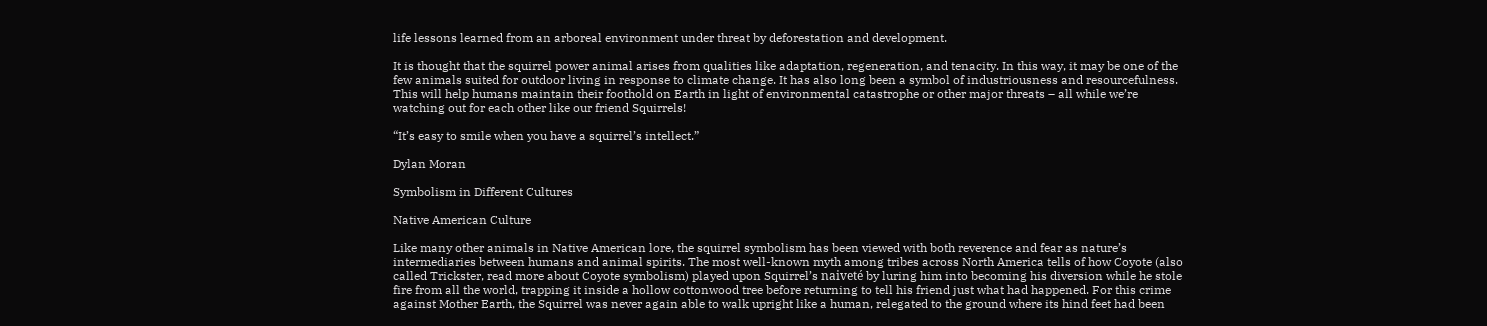life lessons learned from an arboreal environment under threat by deforestation and development.

It is thought that the squirrel power animal arises from qualities like adaptation, regeneration, and tenacity. In this way, it may be one of the few animals suited for outdoor living in response to climate change. It has also long been a symbol of industriousness and resourcefulness. This will help humans maintain their foothold on Earth in light of environmental catastrophe or other major threats – all while we’re watching out for each other like our friend Squirrels!

“It’s easy to smile when you have a squirrel’s intellect.”

Dylan Moran

Symbolism in Different Cultures

Native American Culture

Like many other animals in Native American lore, the squirrel symbolism has been viewed with both reverence and fear as nature’s intermediaries between humans and animal spirits. The most well-known myth among tribes across North America tells of how Coyote (also called Trickster, read more about Coyote symbolism) played upon Squirrel’s naiveté by luring him into becoming his diversion while he stole fire from all the world, trapping it inside a hollow cottonwood tree before returning to tell his friend just what had happened. For this crime against Mother Earth, the Squirrel was never again able to walk upright like a human, relegated to the ground where its hind feet had been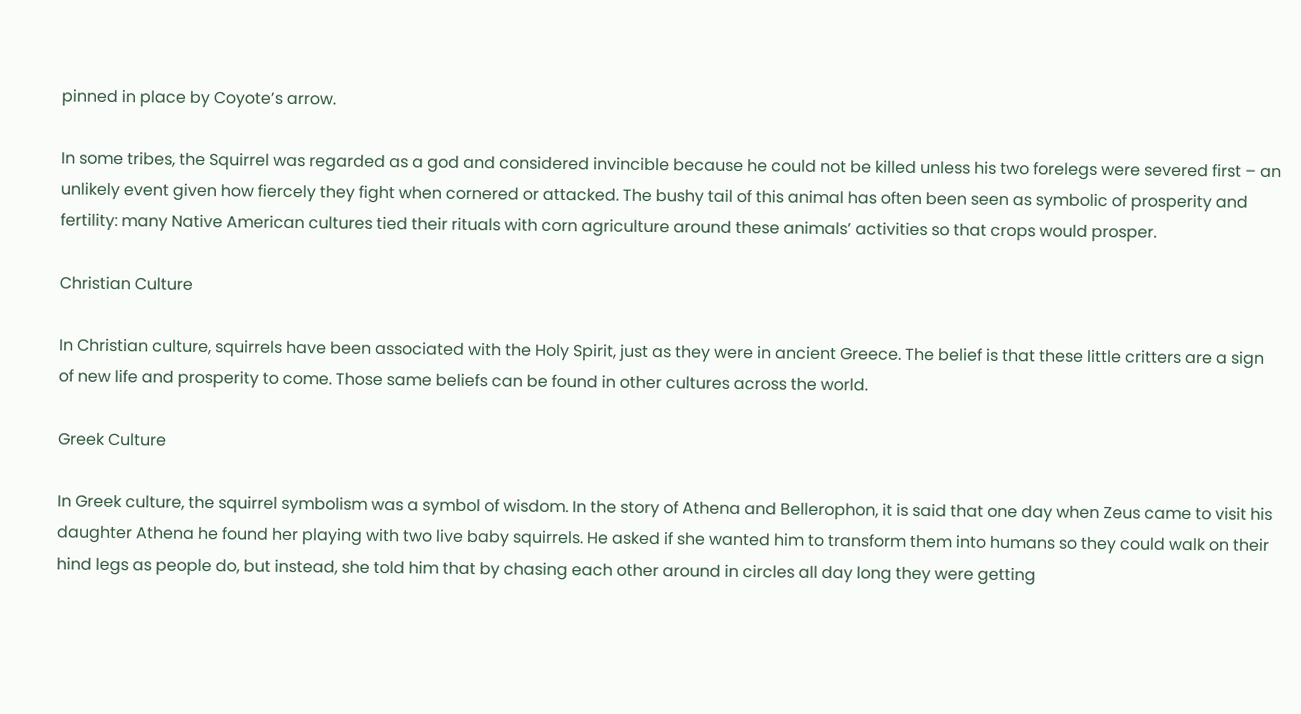pinned in place by Coyote’s arrow.

In some tribes, the Squirrel was regarded as a god and considered invincible because he could not be killed unless his two forelegs were severed first – an unlikely event given how fiercely they fight when cornered or attacked. The bushy tail of this animal has often been seen as symbolic of prosperity and fertility: many Native American cultures tied their rituals with corn agriculture around these animals’ activities so that crops would prosper.

Christian Culture

In Christian culture, squirrels have been associated with the Holy Spirit, just as they were in ancient Greece. The belief is that these little critters are a sign of new life and prosperity to come. Those same beliefs can be found in other cultures across the world.

Greek Culture

In Greek culture, the squirrel symbolism was a symbol of wisdom. In the story of Athena and Bellerophon, it is said that one day when Zeus came to visit his daughter Athena he found her playing with two live baby squirrels. He asked if she wanted him to transform them into humans so they could walk on their hind legs as people do, but instead, she told him that by chasing each other around in circles all day long they were getting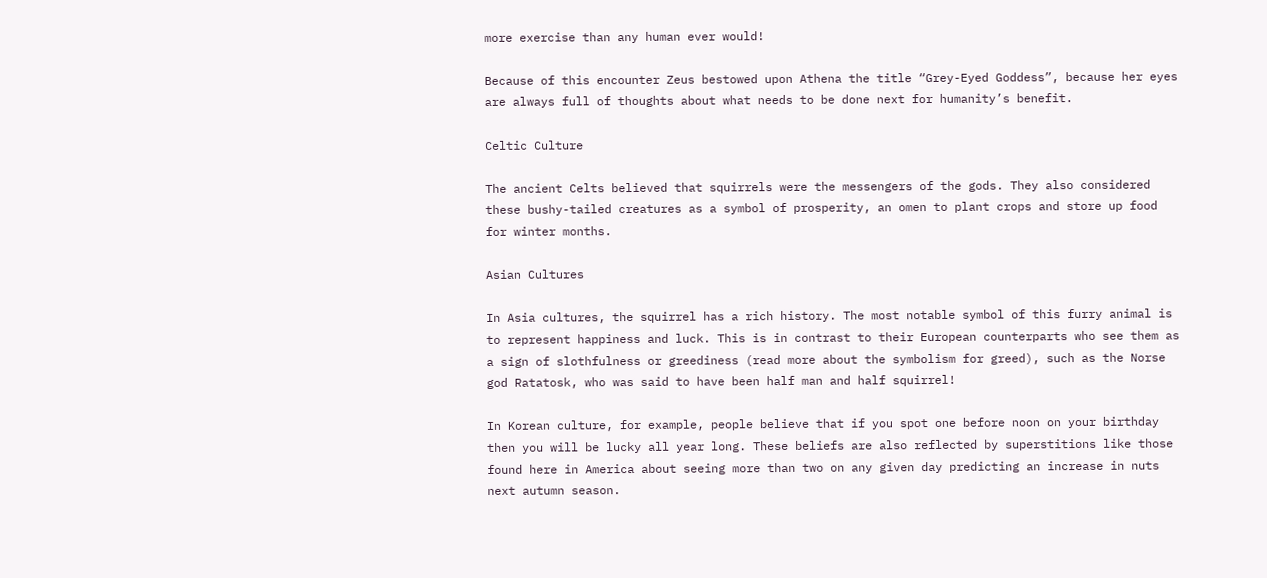more exercise than any human ever would!

Because of this encounter Zeus bestowed upon Athena the title “Grey-Eyed Goddess”, because her eyes are always full of thoughts about what needs to be done next for humanity’s benefit.

Celtic Culture

The ancient Celts believed that squirrels were the messengers of the gods. They also considered these bushy-tailed creatures as a symbol of prosperity, an omen to plant crops and store up food for winter months.

Asian Cultures

In Asia cultures, the squirrel has a rich history. The most notable symbol of this furry animal is to represent happiness and luck. This is in contrast to their European counterparts who see them as a sign of slothfulness or greediness (read more about the symbolism for greed), such as the Norse god Ratatosk, who was said to have been half man and half squirrel!

In Korean culture, for example, people believe that if you spot one before noon on your birthday then you will be lucky all year long. These beliefs are also reflected by superstitions like those found here in America about seeing more than two on any given day predicting an increase in nuts next autumn season.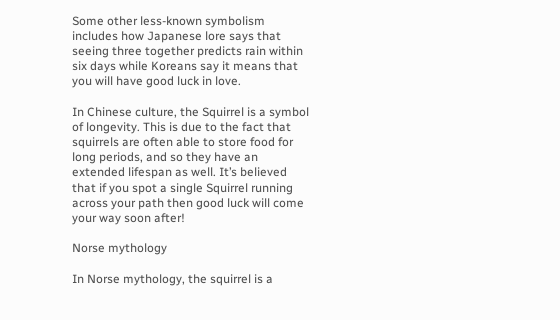Some other less-known symbolism includes how Japanese lore says that seeing three together predicts rain within six days while Koreans say it means that you will have good luck in love.

In Chinese culture, the Squirrel is a symbol of longevity. This is due to the fact that squirrels are often able to store food for long periods, and so they have an extended lifespan as well. It’s believed that if you spot a single Squirrel running across your path then good luck will come your way soon after!

Norse mythology

In Norse mythology, the squirrel is a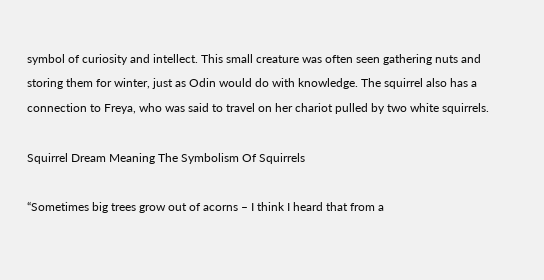symbol of curiosity and intellect. This small creature was often seen gathering nuts and storing them for winter, just as Odin would do with knowledge. The squirrel also has a connection to Freya, who was said to travel on her chariot pulled by two white squirrels.

Squirrel Dream Meaning The Symbolism Of Squirrels

“Sometimes big trees grow out of acorns – I think I heard that from a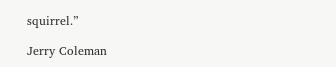squirrel.”

Jerry Coleman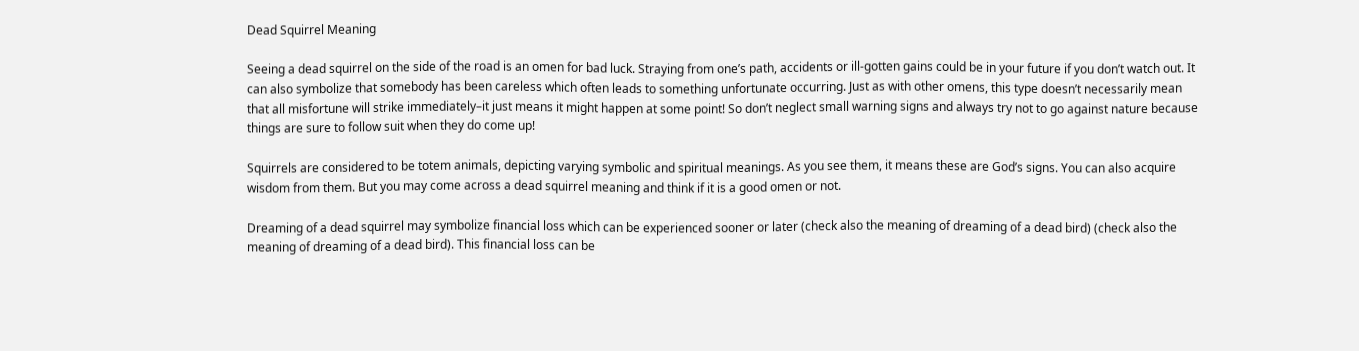Dead Squirrel Meaning

Seeing a dead squirrel on the side of the road is an omen for bad luck. Straying from one’s path, accidents or ill-gotten gains could be in your future if you don’t watch out. It can also symbolize that somebody has been careless which often leads to something unfortunate occurring. Just as with other omens, this type doesn’t necessarily mean that all misfortune will strike immediately–it just means it might happen at some point! So don’t neglect small warning signs and always try not to go against nature because things are sure to follow suit when they do come up!

Squirrels are considered to be totem animals, depicting varying symbolic and spiritual meanings. As you see them, it means these are God’s signs. You can also acquire wisdom from them. But you may come across a dead squirrel meaning and think if it is a good omen or not.

Dreaming of a dead squirrel may symbolize financial loss which can be experienced sooner or later (check also the meaning of dreaming of a dead bird) (check also the meaning of dreaming of a dead bird). This financial loss can be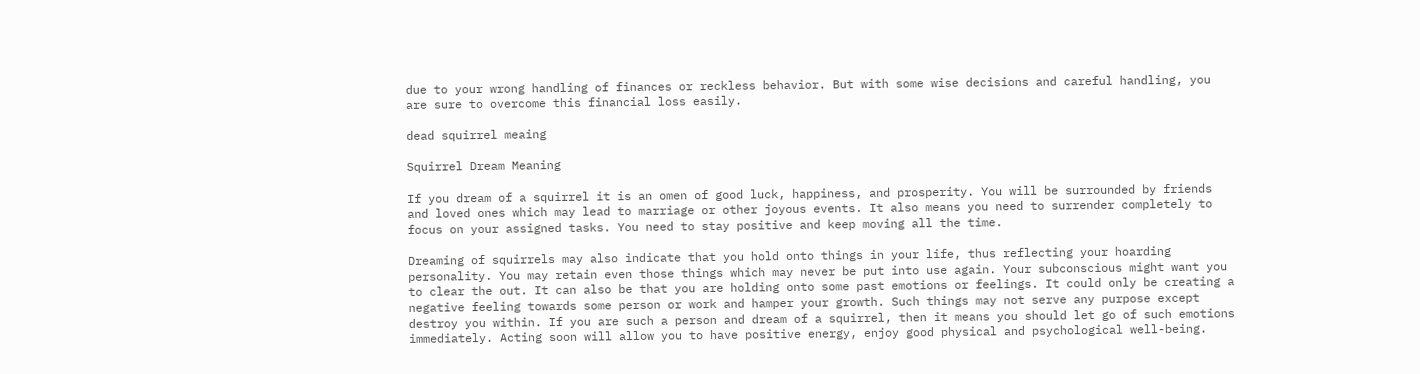due to your wrong handling of finances or reckless behavior. But with some wise decisions and careful handling, you are sure to overcome this financial loss easily.

dead squirrel meaing

Squirrel Dream Meaning

If you dream of a squirrel it is an omen of good luck, happiness, and prosperity. You will be surrounded by friends and loved ones which may lead to marriage or other joyous events. It also means you need to surrender completely to focus on your assigned tasks. You need to stay positive and keep moving all the time.

Dreaming of squirrels may also indicate that you hold onto things in your life, thus reflecting your hoarding personality. You may retain even those things which may never be put into use again. Your subconscious might want you to clear the out. It can also be that you are holding onto some past emotions or feelings. It could only be creating a negative feeling towards some person or work and hamper your growth. Such things may not serve any purpose except destroy you within. If you are such a person and dream of a squirrel, then it means you should let go of such emotions immediately. Acting soon will allow you to have positive energy, enjoy good physical and psychological well-being.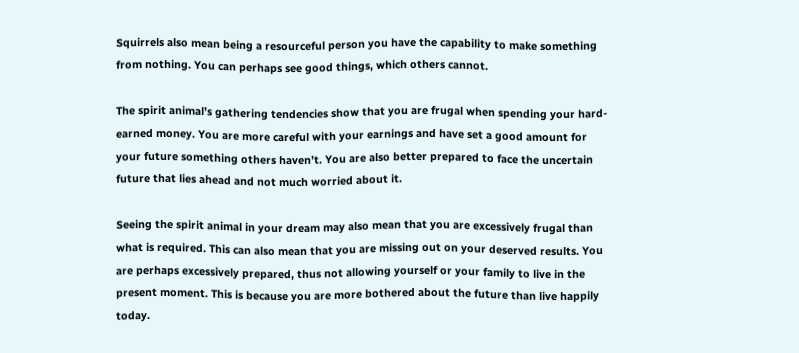Squirrels also mean being a resourceful person you have the capability to make something from nothing. You can perhaps see good things, which others cannot.

The spirit animal’s gathering tendencies show that you are frugal when spending your hard-earned money. You are more careful with your earnings and have set a good amount for your future something others haven’t. You are also better prepared to face the uncertain future that lies ahead and not much worried about it.

Seeing the spirit animal in your dream may also mean that you are excessively frugal than what is required. This can also mean that you are missing out on your deserved results. You are perhaps excessively prepared, thus not allowing yourself or your family to live in the present moment. This is because you are more bothered about the future than live happily today.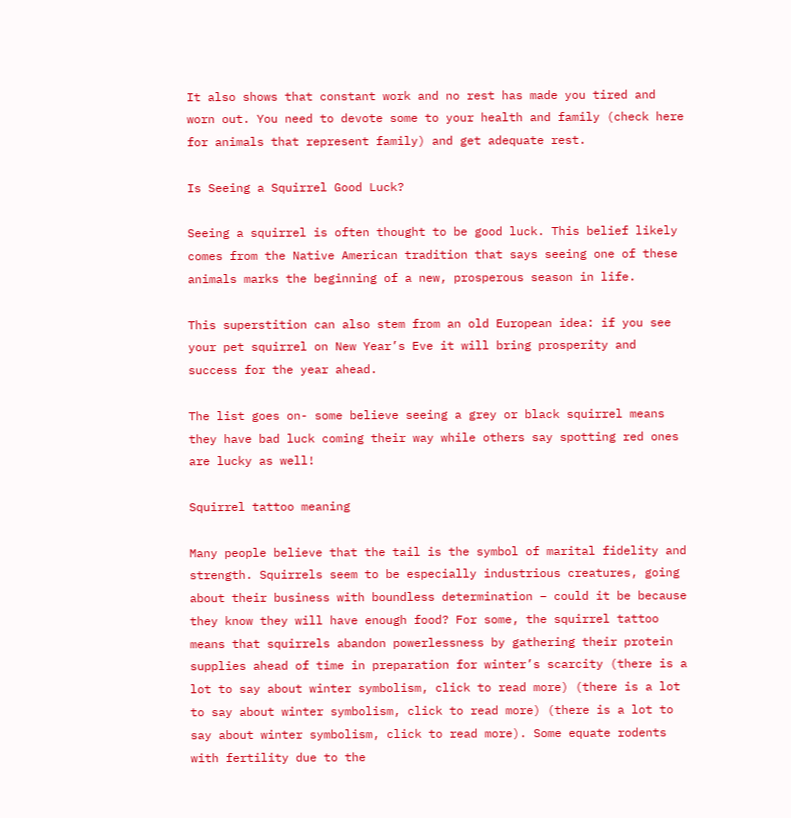It also shows that constant work and no rest has made you tired and worn out. You need to devote some to your health and family (check here for animals that represent family) and get adequate rest.

Is Seeing a Squirrel Good Luck?

Seeing a squirrel is often thought to be good luck. This belief likely comes from the Native American tradition that says seeing one of these animals marks the beginning of a new, prosperous season in life.

This superstition can also stem from an old European idea: if you see your pet squirrel on New Year’s Eve it will bring prosperity and success for the year ahead.

The list goes on- some believe seeing a grey or black squirrel means they have bad luck coming their way while others say spotting red ones are lucky as well!

Squirrel tattoo meaning

Many people believe that the tail is the symbol of marital fidelity and strength. Squirrels seem to be especially industrious creatures, going about their business with boundless determination – could it be because they know they will have enough food? For some, the squirrel tattoo means that squirrels abandon powerlessness by gathering their protein supplies ahead of time in preparation for winter’s scarcity (there is a lot to say about winter symbolism, click to read more) (there is a lot to say about winter symbolism, click to read more) (there is a lot to say about winter symbolism, click to read more). Some equate rodents with fertility due to the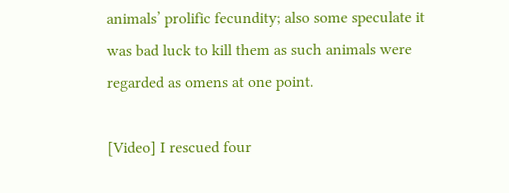animals’ prolific fecundity; also some speculate it was bad luck to kill them as such animals were regarded as omens at one point.

[Video] I rescued four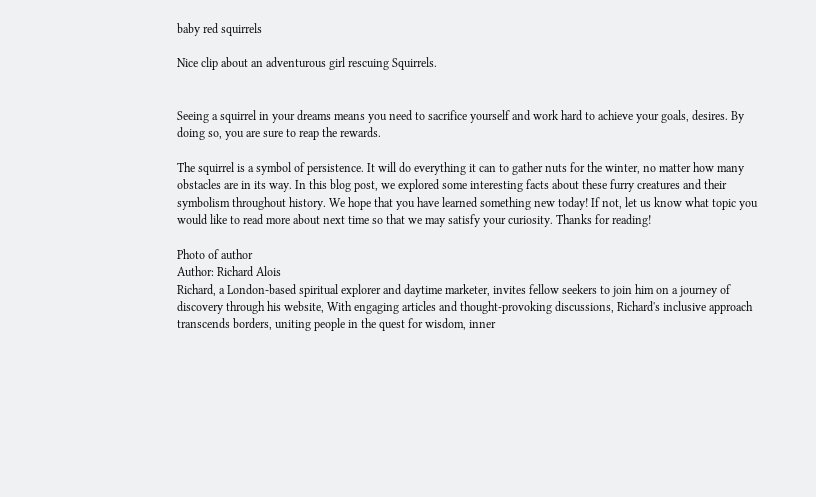baby red squirrels

Nice clip about an adventurous girl rescuing Squirrels.


Seeing a squirrel in your dreams means you need to sacrifice yourself and work hard to achieve your goals, desires. By doing so, you are sure to reap the rewards.

The squirrel is a symbol of persistence. It will do everything it can to gather nuts for the winter, no matter how many obstacles are in its way. In this blog post, we explored some interesting facts about these furry creatures and their symbolism throughout history. We hope that you have learned something new today! If not, let us know what topic you would like to read more about next time so that we may satisfy your curiosity. Thanks for reading!

Photo of author
Author: Richard Alois
Richard, a London-based spiritual explorer and daytime marketer, invites fellow seekers to join him on a journey of discovery through his website, With engaging articles and thought-provoking discussions, Richard's inclusive approach transcends borders, uniting people in the quest for wisdom, inner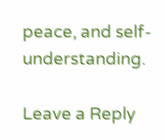peace, and self-understanding.

Leave a Reply